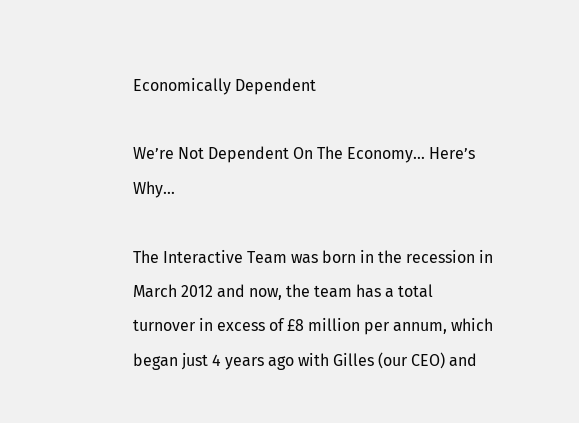Economically Dependent

We’re Not Dependent On The Economy… Here’s Why…

The Interactive Team was born in the recession in March 2012 and now, the team has a total turnover in excess of £8 million per annum, which began just 4 years ago with Gilles (our CEO) and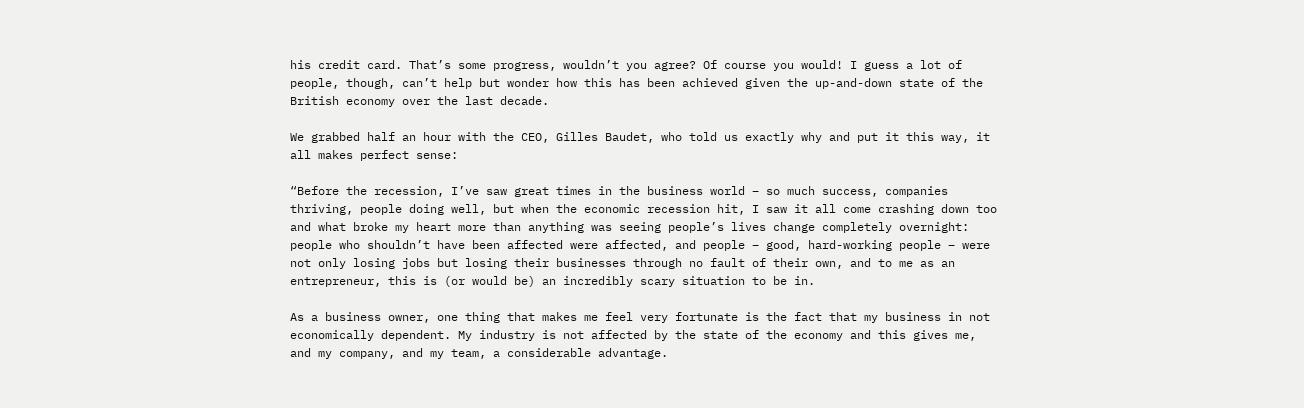his credit card. That’s some progress, wouldn’t you agree? Of course you would! I guess a lot of people, though, can’t help but wonder how this has been achieved given the up-and-down state of the British economy over the last decade.

We grabbed half an hour with the CEO, Gilles Baudet, who told us exactly why and put it this way, it all makes perfect sense:

“Before the recession, I’ve saw great times in the business world – so much success, companies thriving, people doing well, but when the economic recession hit, I saw it all come crashing down too and what broke my heart more than anything was seeing people’s lives change completely overnight: people who shouldn’t have been affected were affected, and people – good, hard-working people – were not only losing jobs but losing their businesses through no fault of their own, and to me as an entrepreneur, this is (or would be) an incredibly scary situation to be in.

As a business owner, one thing that makes me feel very fortunate is the fact that my business in not economically dependent. My industry is not affected by the state of the economy and this gives me, and my company, and my team, a considerable advantage.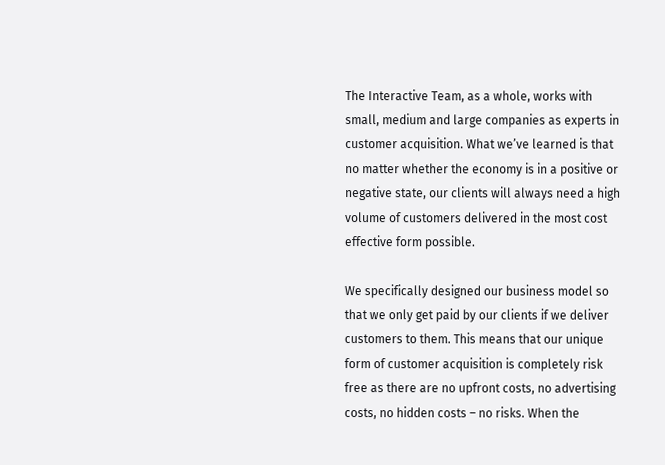The Interactive Team, as a whole, works with small, medium and large companies as experts in customer acquisition. What we’ve learned is that no matter whether the economy is in a positive or negative state, our clients will always need a high volume of customers delivered in the most cost effective form possible.

We specifically designed our business model so that we only get paid by our clients if we deliver customers to them. This means that our unique form of customer acquisition is completely risk free as there are no upfront costs, no advertising costs, no hidden costs – no risks. When the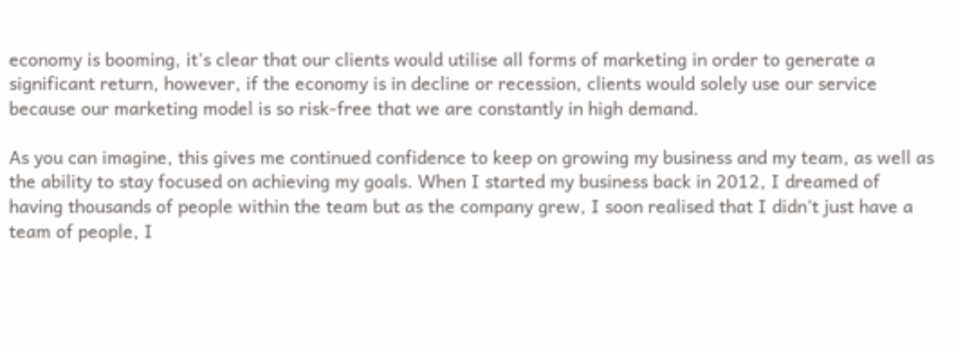economy is booming, it’s clear that our clients would utilise all forms of marketing in order to generate a significant return, however, if the economy is in decline or recession, clients would solely use our service because our marketing model is so risk-free that we are constantly in high demand.

As you can imagine, this gives me continued confidence to keep on growing my business and my team, as well as the ability to stay focused on achieving my goals. When I started my business back in 2012, I dreamed of having thousands of people within the team but as the company grew, I soon realised that I didn’t just have a team of people, I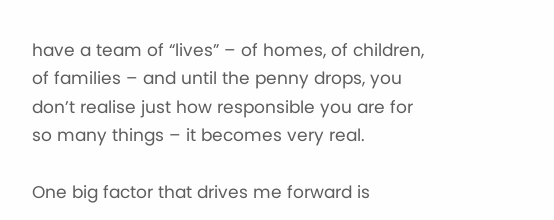have a team of “lives” – of homes, of children, of families – and until the penny drops, you don’t realise just how responsible you are for so many things – it becomes very real.

One big factor that drives me forward is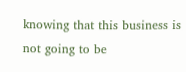knowing that this business is not going to be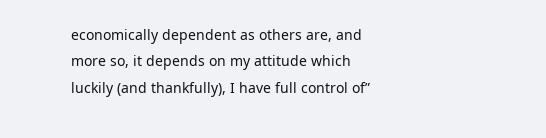economically dependent as others are, and more so, it depends on my attitude which luckily (and thankfully), I have full control of”